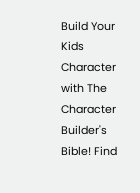Build Your Kids Character with The Character Builder's Bible! Find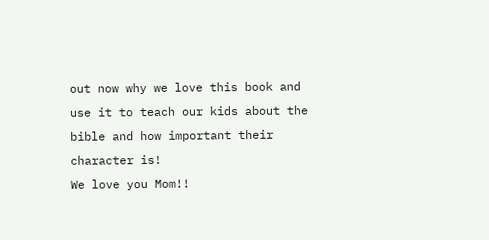out now why we love this book and use it to teach our kids about the bible and how important their character is!
We love you Mom!!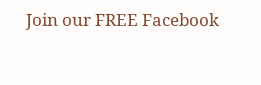Join our FREE Facebook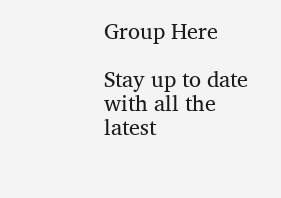Group Here

Stay up to date with all the latest